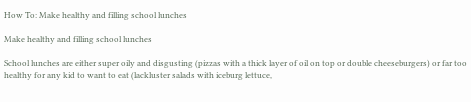How To: Make healthy and filling school lunches

Make healthy and filling school lunches

School lunches are either super oily and disgusting (pizzas with a thick layer of oil on top or double cheeseburgers) or far too healthy for any kid to want to eat (lackluster salads with iceburg lettuce,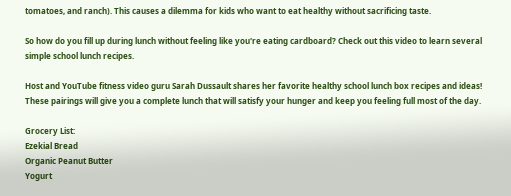tomatoes, and ranch). This causes a dilemma for kids who want to eat healthy without sacrificing taste.

So how do you fill up during lunch without feeling like you're eating cardboard? Check out this video to learn several simple school lunch recipes.

Host and YouTube fitness video guru Sarah Dussault shares her favorite healthy school lunch box recipes and ideas! These pairings will give you a complete lunch that will satisfy your hunger and keep you feeling full most of the day.

Grocery List:
Ezekial Bread
Organic Peanut Butter
Yogurt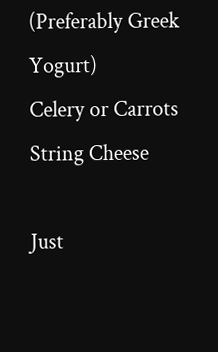(Preferably Greek Yogurt)
Celery or Carrots
String Cheese

Just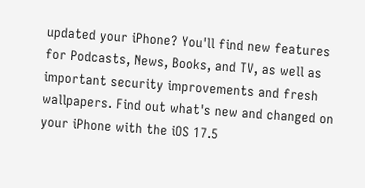updated your iPhone? You'll find new features for Podcasts, News, Books, and TV, as well as important security improvements and fresh wallpapers. Find out what's new and changed on your iPhone with the iOS 17.5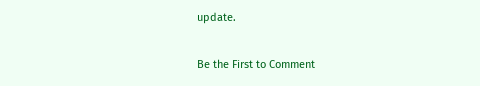update.

Be the First to Comment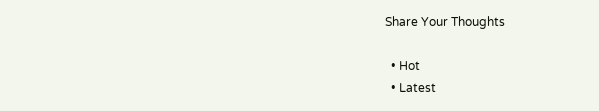Share Your Thoughts

  • Hot
  • Latest